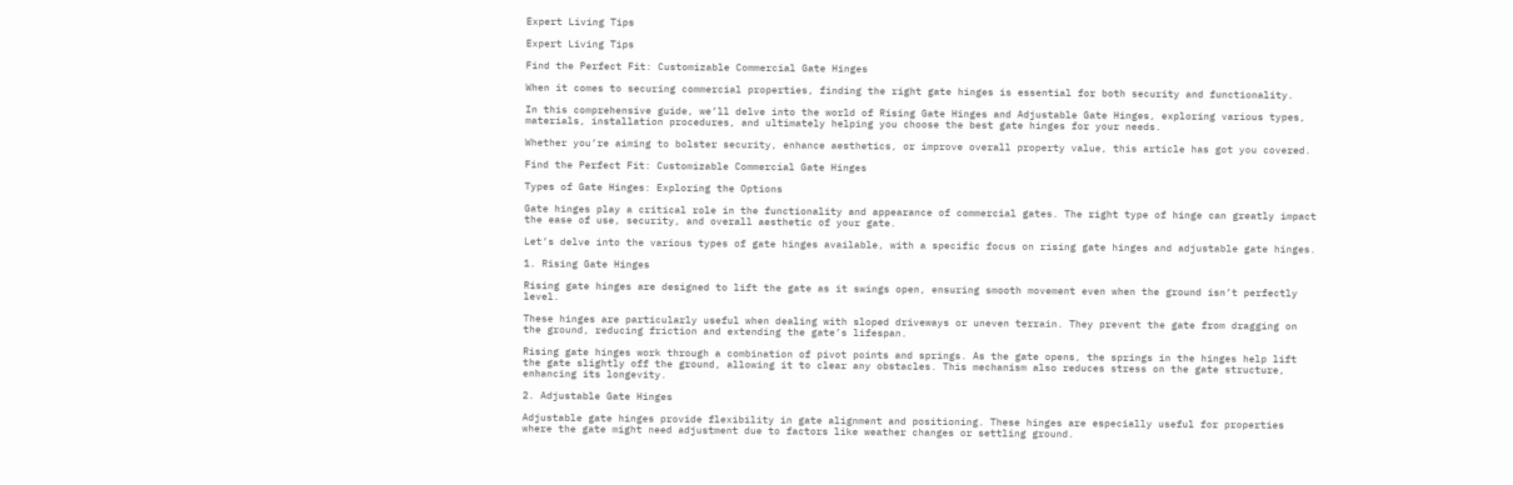Expert Living Tips

Expert Living Tips

Find the Perfect Fit: Customizable Commercial Gate Hinges

When it comes to securing commercial properties, finding the right gate hinges is essential for both security and functionality.

In this comprehensive guide, we’ll delve into the world of Rising Gate Hinges and Adjustable Gate Hinges, exploring various types, materials, installation procedures, and ultimately helping you choose the best gate hinges for your needs.

Whether you’re aiming to bolster security, enhance aesthetics, or improve overall property value, this article has got you covered.

Find the Perfect Fit: Customizable Commercial Gate Hinges

Types of Gate Hinges: Exploring the Options

Gate hinges play a critical role in the functionality and appearance of commercial gates. The right type of hinge can greatly impact the ease of use, security, and overall aesthetic of your gate.

Let’s delve into the various types of gate hinges available, with a specific focus on rising gate hinges and adjustable gate hinges.

1. Rising Gate Hinges

Rising gate hinges are designed to lift the gate as it swings open, ensuring smooth movement even when the ground isn’t perfectly level.

These hinges are particularly useful when dealing with sloped driveways or uneven terrain. They prevent the gate from dragging on the ground, reducing friction and extending the gate’s lifespan.

Rising gate hinges work through a combination of pivot points and springs. As the gate opens, the springs in the hinges help lift the gate slightly off the ground, allowing it to clear any obstacles. This mechanism also reduces stress on the gate structure, enhancing its longevity.

2. Adjustable Gate Hinges

Adjustable gate hinges provide flexibility in gate alignment and positioning. These hinges are especially useful for properties where the gate might need adjustment due to factors like weather changes or settling ground.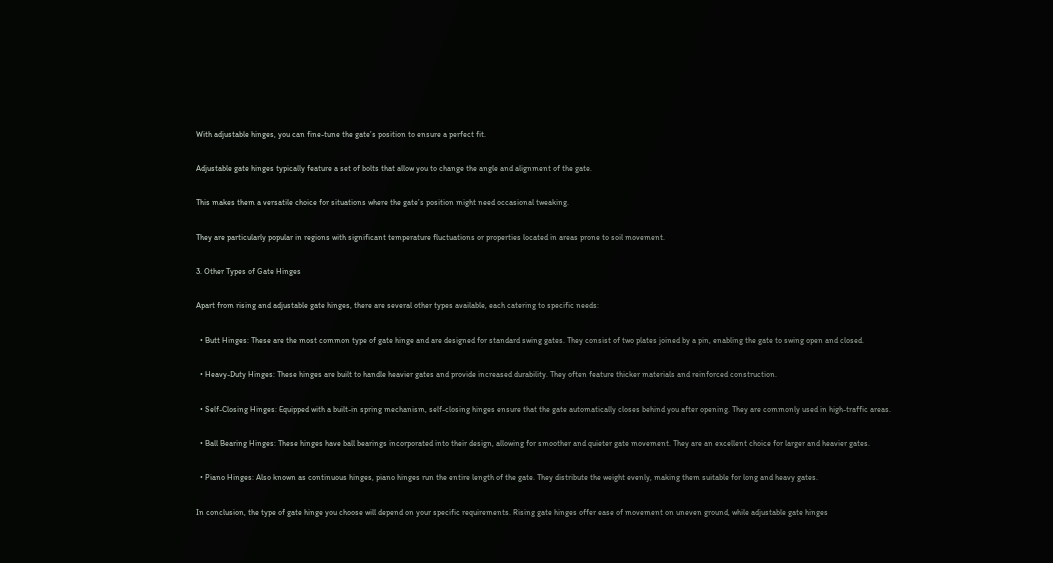With adjustable hinges, you can fine-tune the gate’s position to ensure a perfect fit.

Adjustable gate hinges typically feature a set of bolts that allow you to change the angle and alignment of the gate.

This makes them a versatile choice for situations where the gate’s position might need occasional tweaking.

They are particularly popular in regions with significant temperature fluctuations or properties located in areas prone to soil movement.

3. Other Types of Gate Hinges

Apart from rising and adjustable gate hinges, there are several other types available, each catering to specific needs:

  • Butt Hinges: These are the most common type of gate hinge and are designed for standard swing gates. They consist of two plates joined by a pin, enabling the gate to swing open and closed.

  • Heavy-Duty Hinges: These hinges are built to handle heavier gates and provide increased durability. They often feature thicker materials and reinforced construction.

  • Self-Closing Hinges: Equipped with a built-in spring mechanism, self-closing hinges ensure that the gate automatically closes behind you after opening. They are commonly used in high-traffic areas.

  • Ball Bearing Hinges: These hinges have ball bearings incorporated into their design, allowing for smoother and quieter gate movement. They are an excellent choice for larger and heavier gates.

  • Piano Hinges: Also known as continuous hinges, piano hinges run the entire length of the gate. They distribute the weight evenly, making them suitable for long and heavy gates.

In conclusion, the type of gate hinge you choose will depend on your specific requirements. Rising gate hinges offer ease of movement on uneven ground, while adjustable gate hinges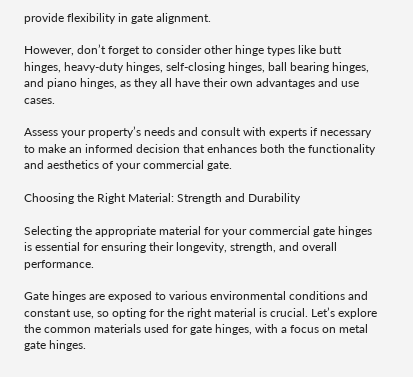provide flexibility in gate alignment.

However, don’t forget to consider other hinge types like butt hinges, heavy-duty hinges, self-closing hinges, ball bearing hinges, and piano hinges, as they all have their own advantages and use cases.

Assess your property’s needs and consult with experts if necessary to make an informed decision that enhances both the functionality and aesthetics of your commercial gate.

Choosing the Right Material: Strength and Durability

Selecting the appropriate material for your commercial gate hinges is essential for ensuring their longevity, strength, and overall performance.

Gate hinges are exposed to various environmental conditions and constant use, so opting for the right material is crucial. Let’s explore the common materials used for gate hinges, with a focus on metal gate hinges.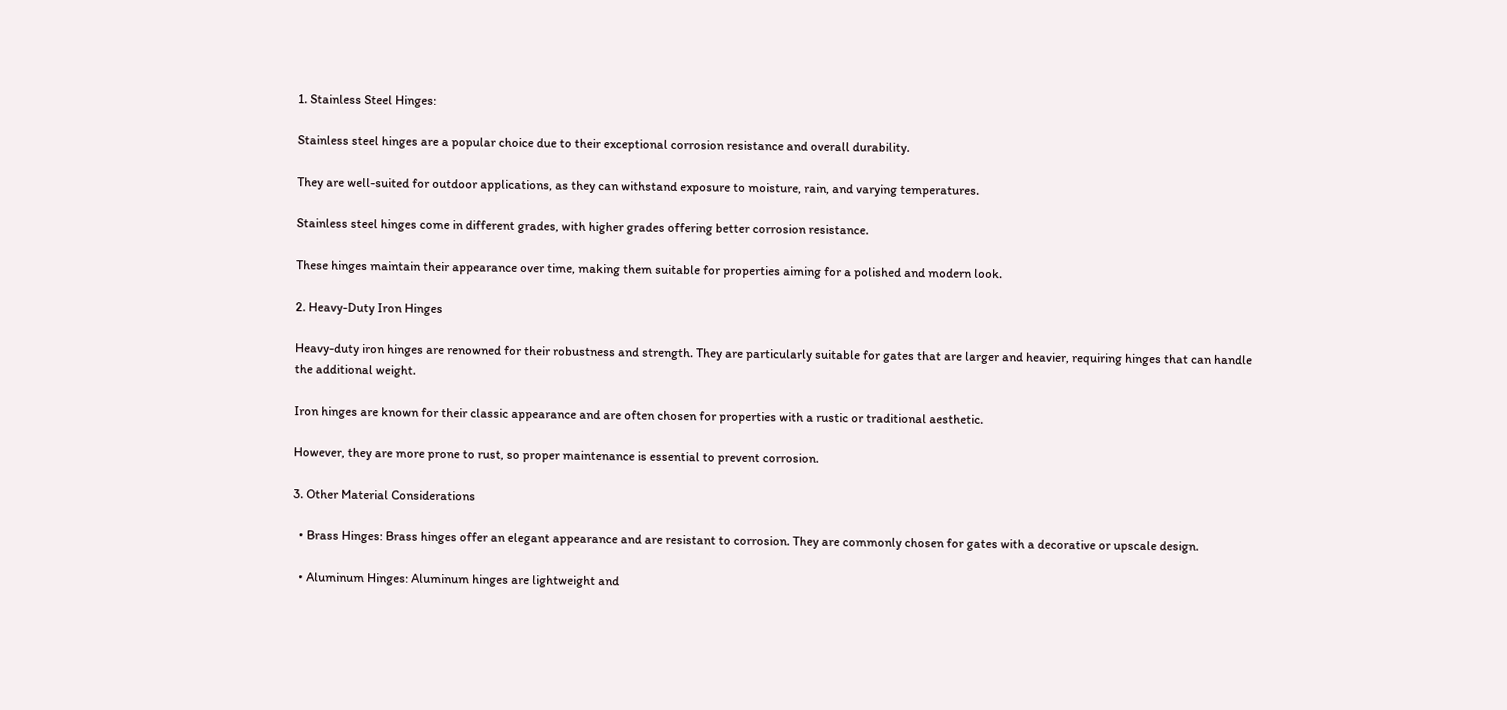1. Stainless Steel Hinges:

Stainless steel hinges are a popular choice due to their exceptional corrosion resistance and overall durability.

They are well-suited for outdoor applications, as they can withstand exposure to moisture, rain, and varying temperatures.

Stainless steel hinges come in different grades, with higher grades offering better corrosion resistance.

These hinges maintain their appearance over time, making them suitable for properties aiming for a polished and modern look.

2. Heavy-Duty Iron Hinges

Heavy-duty iron hinges are renowned for their robustness and strength. They are particularly suitable for gates that are larger and heavier, requiring hinges that can handle the additional weight.

Iron hinges are known for their classic appearance and are often chosen for properties with a rustic or traditional aesthetic.

However, they are more prone to rust, so proper maintenance is essential to prevent corrosion.

3. Other Material Considerations

  • Brass Hinges: Brass hinges offer an elegant appearance and are resistant to corrosion. They are commonly chosen for gates with a decorative or upscale design.

  • Aluminum Hinges: Aluminum hinges are lightweight and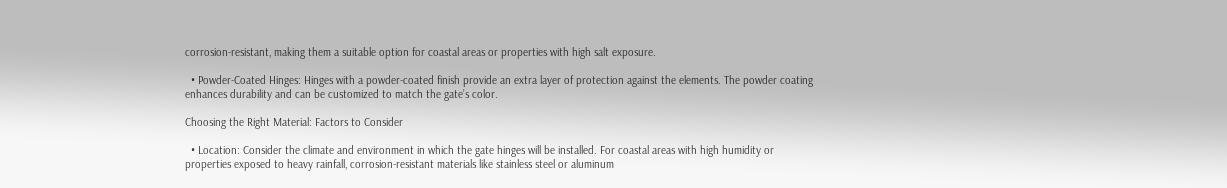corrosion-resistant, making them a suitable option for coastal areas or properties with high salt exposure.

  • Powder-Coated Hinges: Hinges with a powder-coated finish provide an extra layer of protection against the elements. The powder coating enhances durability and can be customized to match the gate’s color.

Choosing the Right Material: Factors to Consider

  • Location: Consider the climate and environment in which the gate hinges will be installed. For coastal areas with high humidity or properties exposed to heavy rainfall, corrosion-resistant materials like stainless steel or aluminum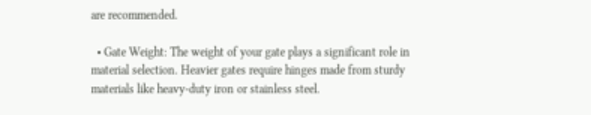are recommended.

  • Gate Weight: The weight of your gate plays a significant role in material selection. Heavier gates require hinges made from sturdy materials like heavy-duty iron or stainless steel.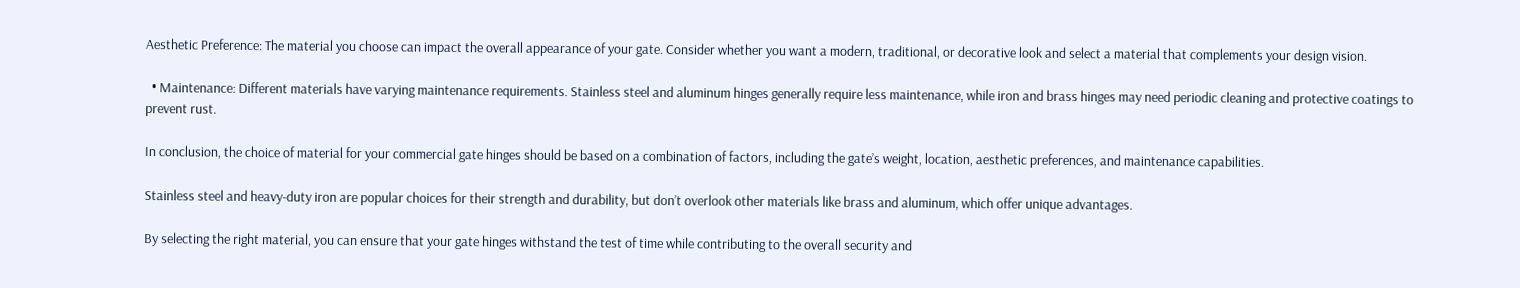Aesthetic Preference: The material you choose can impact the overall appearance of your gate. Consider whether you want a modern, traditional, or decorative look and select a material that complements your design vision.

  • Maintenance: Different materials have varying maintenance requirements. Stainless steel and aluminum hinges generally require less maintenance, while iron and brass hinges may need periodic cleaning and protective coatings to prevent rust.

In conclusion, the choice of material for your commercial gate hinges should be based on a combination of factors, including the gate’s weight, location, aesthetic preferences, and maintenance capabilities.

Stainless steel and heavy-duty iron are popular choices for their strength and durability, but don’t overlook other materials like brass and aluminum, which offer unique advantages.

By selecting the right material, you can ensure that your gate hinges withstand the test of time while contributing to the overall security and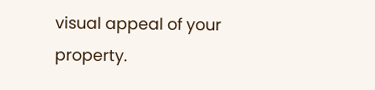visual appeal of your property.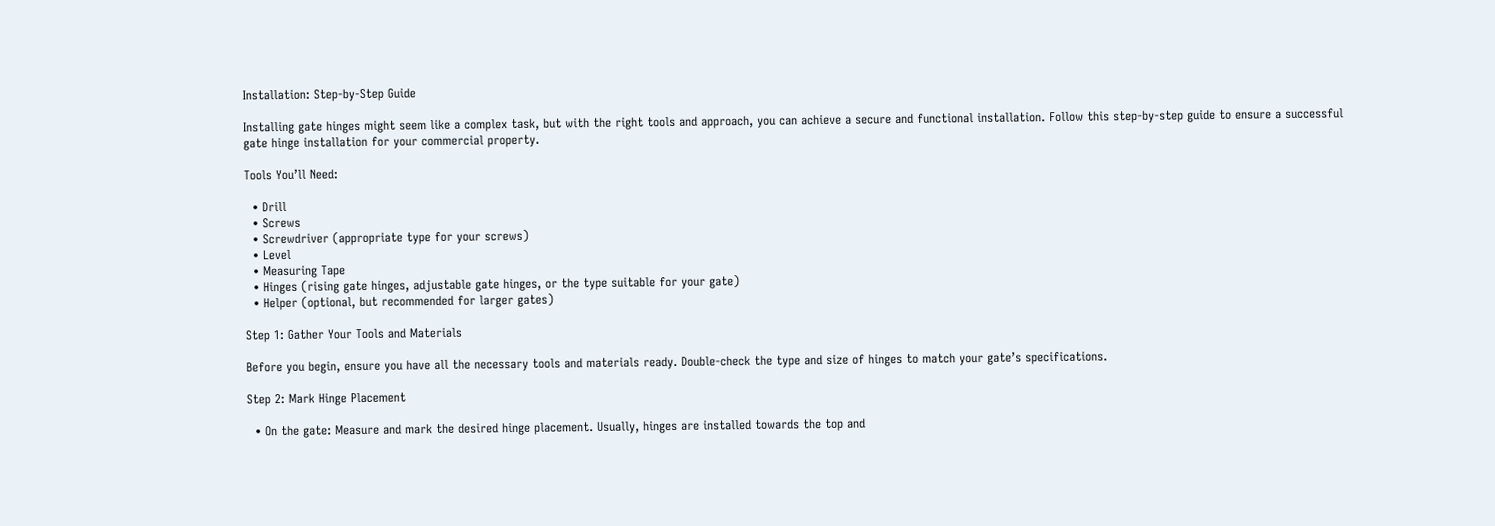Installation: Step-by-Step Guide

Installing gate hinges might seem like a complex task, but with the right tools and approach, you can achieve a secure and functional installation. Follow this step-by-step guide to ensure a successful gate hinge installation for your commercial property.

Tools You’ll Need:

  • Drill
  • Screws
  • Screwdriver (appropriate type for your screws)
  • Level
  • Measuring Tape
  • Hinges (rising gate hinges, adjustable gate hinges, or the type suitable for your gate)
  • Helper (optional, but recommended for larger gates)

Step 1: Gather Your Tools and Materials

Before you begin, ensure you have all the necessary tools and materials ready. Double-check the type and size of hinges to match your gate’s specifications.

Step 2: Mark Hinge Placement

  • On the gate: Measure and mark the desired hinge placement. Usually, hinges are installed towards the top and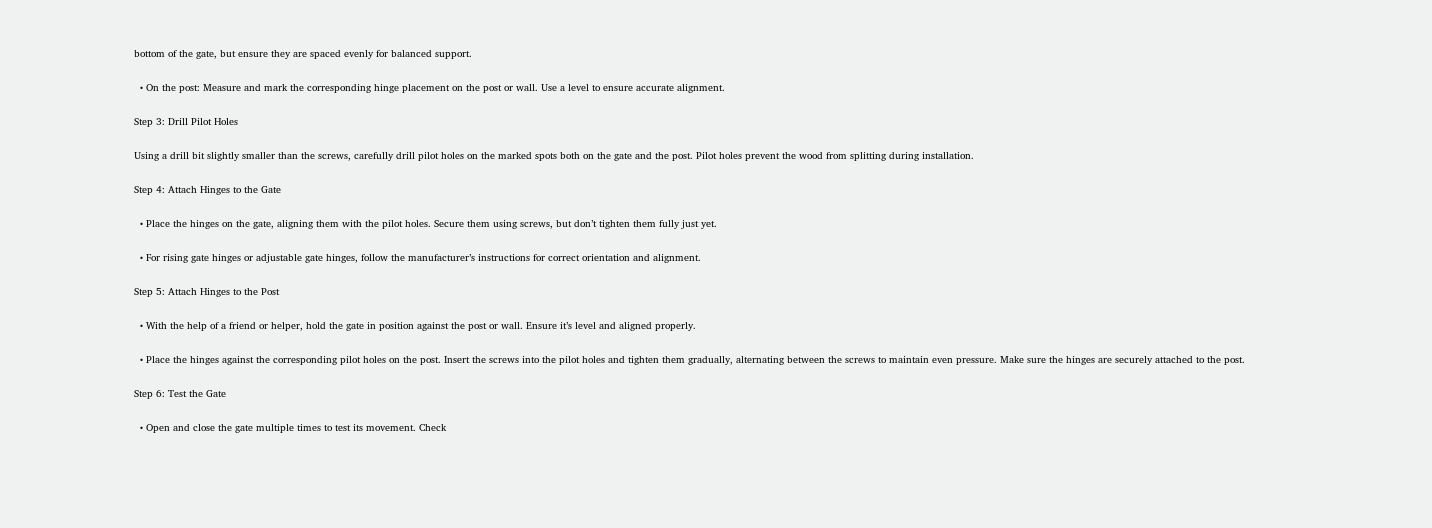bottom of the gate, but ensure they are spaced evenly for balanced support.

  • On the post: Measure and mark the corresponding hinge placement on the post or wall. Use a level to ensure accurate alignment.

Step 3: Drill Pilot Holes

Using a drill bit slightly smaller than the screws, carefully drill pilot holes on the marked spots both on the gate and the post. Pilot holes prevent the wood from splitting during installation.

Step 4: Attach Hinges to the Gate

  • Place the hinges on the gate, aligning them with the pilot holes. Secure them using screws, but don’t tighten them fully just yet.

  • For rising gate hinges or adjustable gate hinges, follow the manufacturer’s instructions for correct orientation and alignment.

Step 5: Attach Hinges to the Post

  • With the help of a friend or helper, hold the gate in position against the post or wall. Ensure it’s level and aligned properly.

  • Place the hinges against the corresponding pilot holes on the post. Insert the screws into the pilot holes and tighten them gradually, alternating between the screws to maintain even pressure. Make sure the hinges are securely attached to the post.

Step 6: Test the Gate

  • Open and close the gate multiple times to test its movement. Check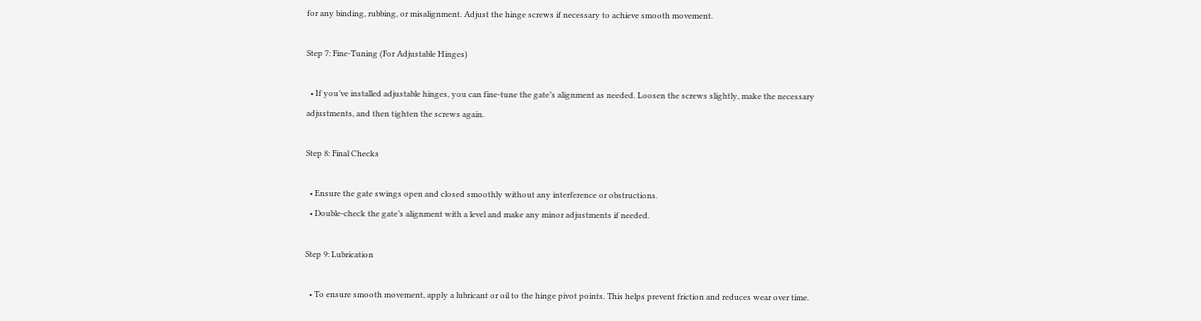for any binding, rubbing, or misalignment. Adjust the hinge screws if necessary to achieve smooth movement.

Step 7: Fine-Tuning (For Adjustable Hinges)

  • If you’ve installed adjustable hinges, you can fine-tune the gate’s alignment as needed. Loosen the screws slightly, make the necessary adjustments, and then tighten the screws again.

Step 8: Final Checks

  • Ensure the gate swings open and closed smoothly without any interference or obstructions.
  • Double-check the gate’s alignment with a level and make any minor adjustments if needed.

Step 9: Lubrication

  • To ensure smooth movement, apply a lubricant or oil to the hinge pivot points. This helps prevent friction and reduces wear over time.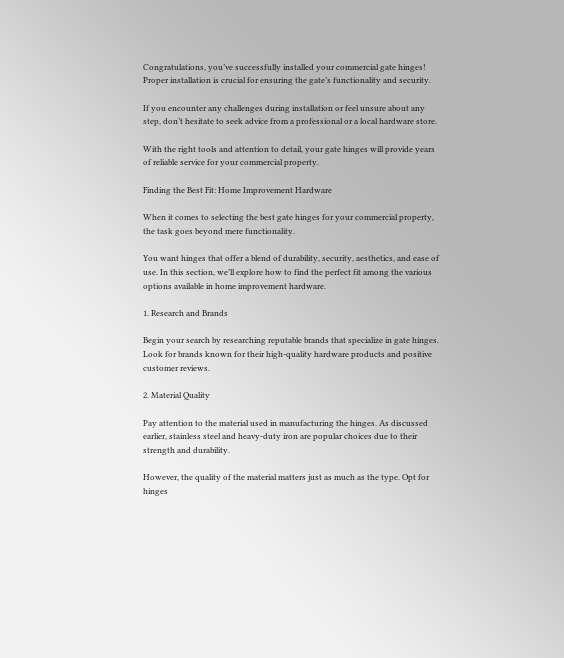Congratulations, you’ve successfully installed your commercial gate hinges! Proper installation is crucial for ensuring the gate’s functionality and security.

If you encounter any challenges during installation or feel unsure about any step, don’t hesitate to seek advice from a professional or a local hardware store.

With the right tools and attention to detail, your gate hinges will provide years of reliable service for your commercial property.

Finding the Best Fit: Home Improvement Hardware

When it comes to selecting the best gate hinges for your commercial property, the task goes beyond mere functionality.

You want hinges that offer a blend of durability, security, aesthetics, and ease of use. In this section, we’ll explore how to find the perfect fit among the various options available in home improvement hardware.

1. Research and Brands

Begin your search by researching reputable brands that specialize in gate hinges. Look for brands known for their high-quality hardware products and positive customer reviews.

2. Material Quality

Pay attention to the material used in manufacturing the hinges. As discussed earlier, stainless steel and heavy-duty iron are popular choices due to their strength and durability.

However, the quality of the material matters just as much as the type. Opt for hinges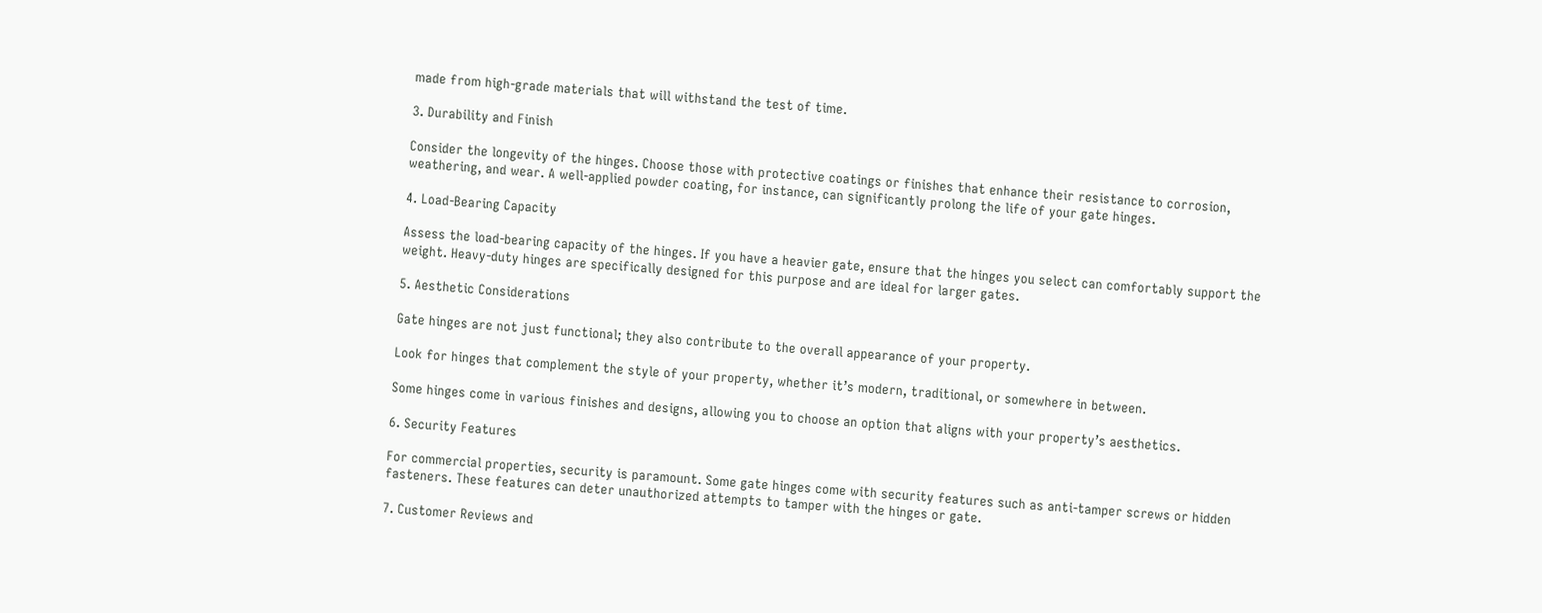made from high-grade materials that will withstand the test of time.

3. Durability and Finish

Consider the longevity of the hinges. Choose those with protective coatings or finishes that enhance their resistance to corrosion, weathering, and wear. A well-applied powder coating, for instance, can significantly prolong the life of your gate hinges.

4. Load-Bearing Capacity

Assess the load-bearing capacity of the hinges. If you have a heavier gate, ensure that the hinges you select can comfortably support the weight. Heavy-duty hinges are specifically designed for this purpose and are ideal for larger gates.

5. Aesthetic Considerations

Gate hinges are not just functional; they also contribute to the overall appearance of your property.

Look for hinges that complement the style of your property, whether it’s modern, traditional, or somewhere in between.

Some hinges come in various finishes and designs, allowing you to choose an option that aligns with your property’s aesthetics.

6. Security Features

For commercial properties, security is paramount. Some gate hinges come with security features such as anti-tamper screws or hidden fasteners. These features can deter unauthorized attempts to tamper with the hinges or gate.

7. Customer Reviews and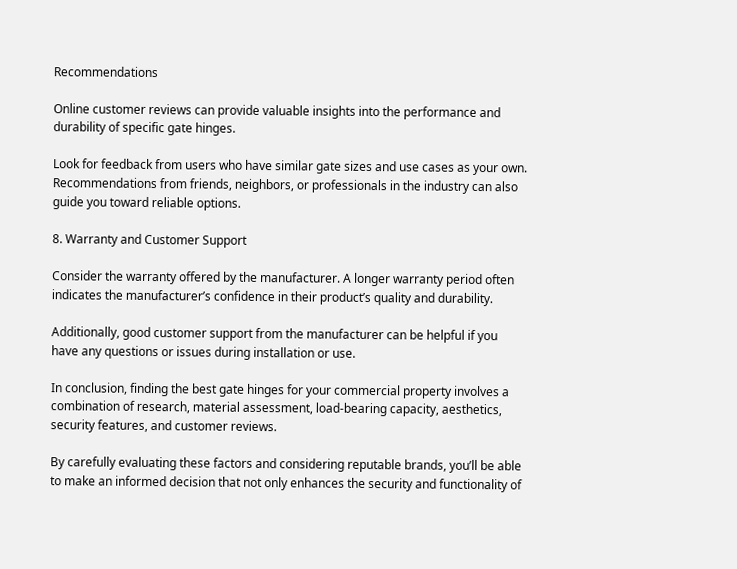Recommendations

Online customer reviews can provide valuable insights into the performance and durability of specific gate hinges.

Look for feedback from users who have similar gate sizes and use cases as your own. Recommendations from friends, neighbors, or professionals in the industry can also guide you toward reliable options.

8. Warranty and Customer Support

Consider the warranty offered by the manufacturer. A longer warranty period often indicates the manufacturer’s confidence in their product’s quality and durability.

Additionally, good customer support from the manufacturer can be helpful if you have any questions or issues during installation or use.

In conclusion, finding the best gate hinges for your commercial property involves a combination of research, material assessment, load-bearing capacity, aesthetics, security features, and customer reviews.

By carefully evaluating these factors and considering reputable brands, you’ll be able to make an informed decision that not only enhances the security and functionality of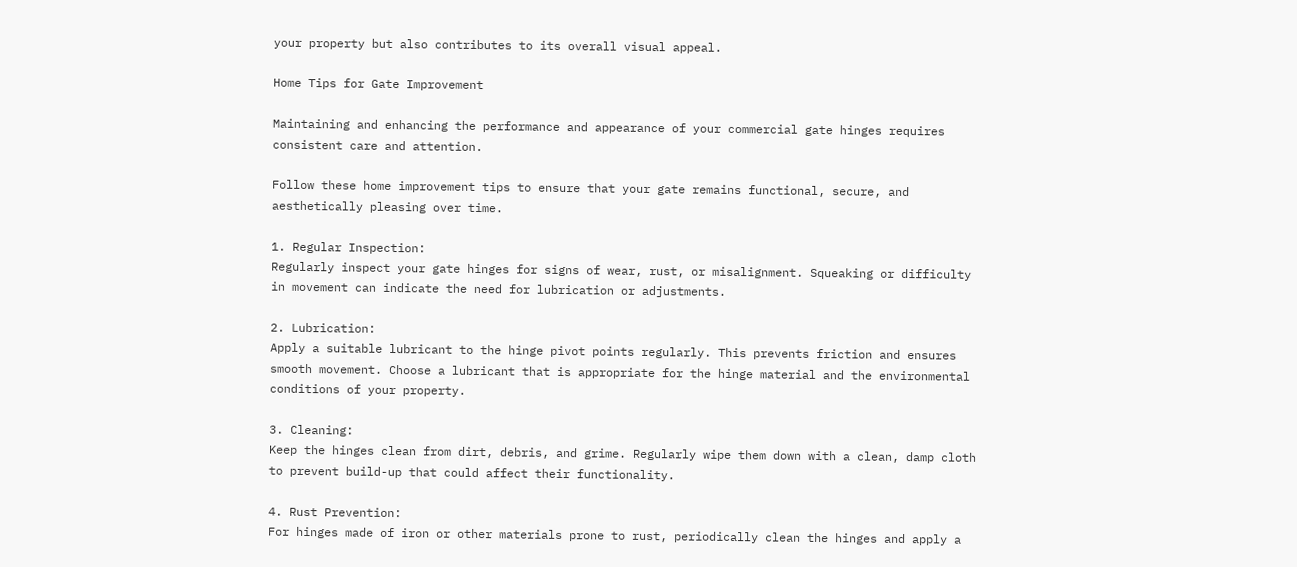your property but also contributes to its overall visual appeal.

Home Tips for Gate Improvement

Maintaining and enhancing the performance and appearance of your commercial gate hinges requires consistent care and attention.

Follow these home improvement tips to ensure that your gate remains functional, secure, and aesthetically pleasing over time.

1. Regular Inspection:
Regularly inspect your gate hinges for signs of wear, rust, or misalignment. Squeaking or difficulty in movement can indicate the need for lubrication or adjustments.

2. Lubrication:
Apply a suitable lubricant to the hinge pivot points regularly. This prevents friction and ensures smooth movement. Choose a lubricant that is appropriate for the hinge material and the environmental conditions of your property.

3. Cleaning:
Keep the hinges clean from dirt, debris, and grime. Regularly wipe them down with a clean, damp cloth to prevent build-up that could affect their functionality.

4. Rust Prevention:
For hinges made of iron or other materials prone to rust, periodically clean the hinges and apply a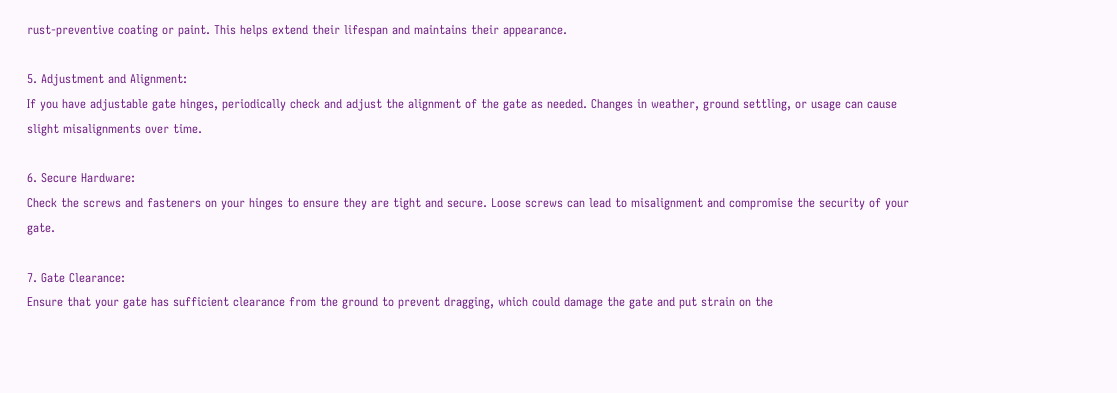rust-preventive coating or paint. This helps extend their lifespan and maintains their appearance.

5. Adjustment and Alignment:
If you have adjustable gate hinges, periodically check and adjust the alignment of the gate as needed. Changes in weather, ground settling, or usage can cause slight misalignments over time.

6. Secure Hardware:
Check the screws and fasteners on your hinges to ensure they are tight and secure. Loose screws can lead to misalignment and compromise the security of your gate.

7. Gate Clearance:
Ensure that your gate has sufficient clearance from the ground to prevent dragging, which could damage the gate and put strain on the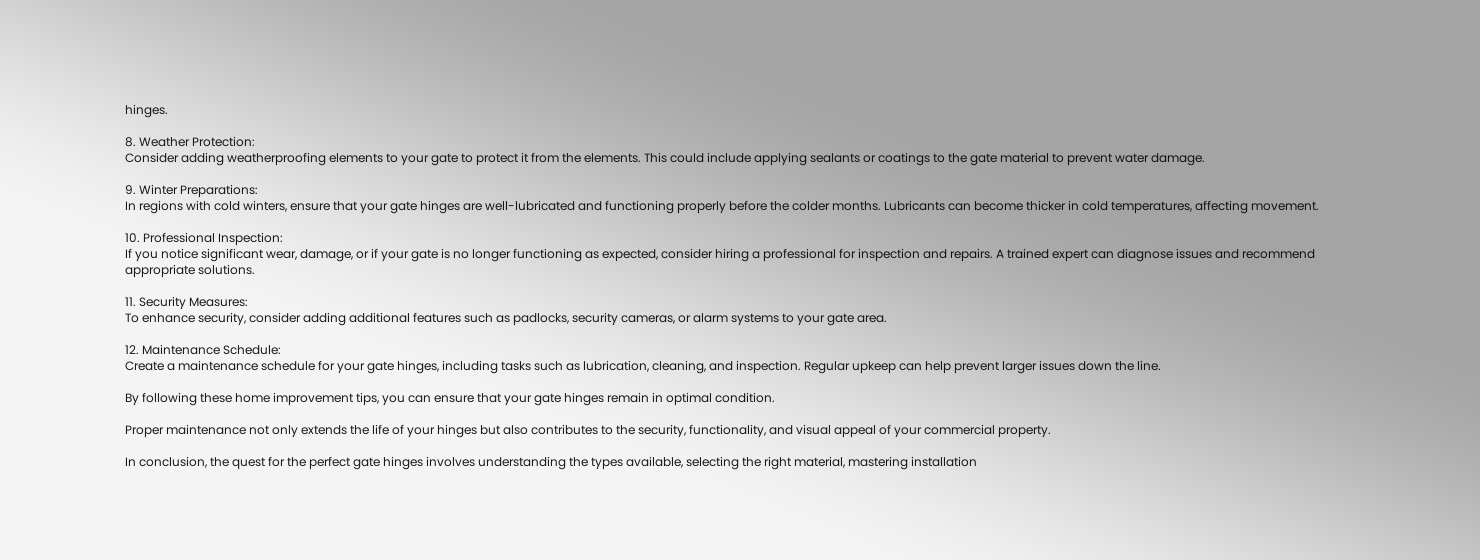hinges.

8. Weather Protection:
Consider adding weatherproofing elements to your gate to protect it from the elements. This could include applying sealants or coatings to the gate material to prevent water damage.

9. Winter Preparations:
In regions with cold winters, ensure that your gate hinges are well-lubricated and functioning properly before the colder months. Lubricants can become thicker in cold temperatures, affecting movement.

10. Professional Inspection:
If you notice significant wear, damage, or if your gate is no longer functioning as expected, consider hiring a professional for inspection and repairs. A trained expert can diagnose issues and recommend appropriate solutions.

11. Security Measures:
To enhance security, consider adding additional features such as padlocks, security cameras, or alarm systems to your gate area.

12. Maintenance Schedule:
Create a maintenance schedule for your gate hinges, including tasks such as lubrication, cleaning, and inspection. Regular upkeep can help prevent larger issues down the line.

By following these home improvement tips, you can ensure that your gate hinges remain in optimal condition.

Proper maintenance not only extends the life of your hinges but also contributes to the security, functionality, and visual appeal of your commercial property.

In conclusion, the quest for the perfect gate hinges involves understanding the types available, selecting the right material, mastering installation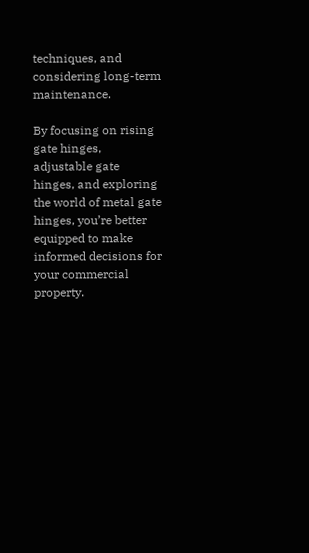techniques, and considering long-term maintenance.

By focusing on rising gate hinges, adjustable gate hinges, and exploring the world of metal gate hinges, you’re better equipped to make informed decisions for your commercial property.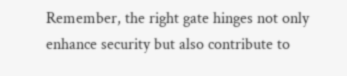Remember, the right gate hinges not only enhance security but also contribute to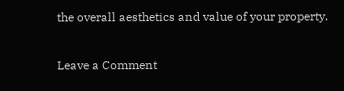the overall aesthetics and value of your property.

Leave a Comment